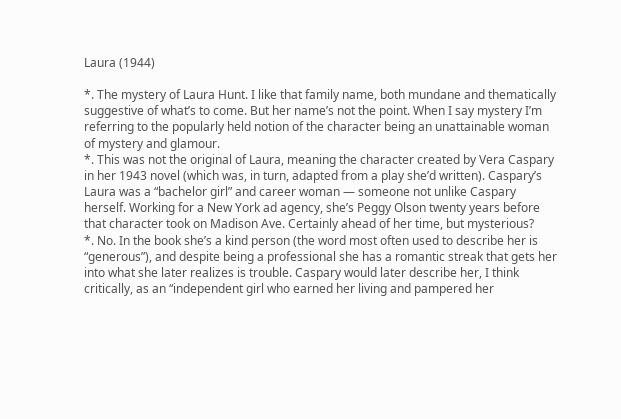Laura (1944)

*. The mystery of Laura Hunt. I like that family name, both mundane and thematically suggestive of what’s to come. But her name’s not the point. When I say mystery I’m referring to the popularly held notion of the character being an unattainable woman of mystery and glamour.
*. This was not the original of Laura, meaning the character created by Vera Caspary in her 1943 novel (which was, in turn, adapted from a play she’d written). Caspary’s Laura was a “bachelor girl” and career woman — someone not unlike Caspary herself. Working for a New York ad agency, she’s Peggy Olson twenty years before that character took on Madison Ave. Certainly ahead of her time, but mysterious?
*. No. In the book she’s a kind person (the word most often used to describe her is “generous”), and despite being a professional she has a romantic streak that gets her into what she later realizes is trouble. Caspary would later describe her, I think critically, as an “independent girl who earned her living and pampered her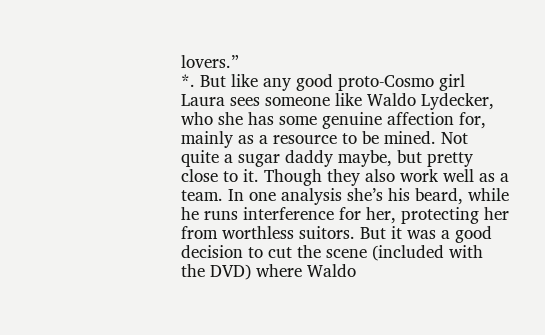lovers.”
*. But like any good proto-Cosmo girl Laura sees someone like Waldo Lydecker, who she has some genuine affection for, mainly as a resource to be mined. Not quite a sugar daddy maybe, but pretty close to it. Though they also work well as a team. In one analysis she’s his beard, while he runs interference for her, protecting her from worthless suitors. But it was a good decision to cut the scene (included with the DVD) where Waldo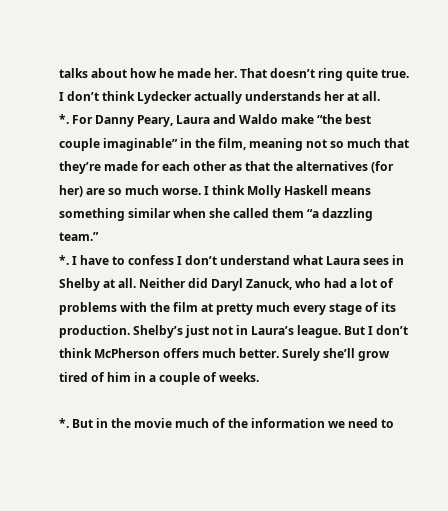talks about how he made her. That doesn’t ring quite true. I don’t think Lydecker actually understands her at all.
*. For Danny Peary, Laura and Waldo make “the best couple imaginable” in the film, meaning not so much that they’re made for each other as that the alternatives (for her) are so much worse. I think Molly Haskell means something similar when she called them “a dazzling team.”
*. I have to confess I don’t understand what Laura sees in Shelby at all. Neither did Daryl Zanuck, who had a lot of problems with the film at pretty much every stage of its production. Shelby’s just not in Laura’s league. But I don’t think McPherson offers much better. Surely she’ll grow tired of him in a couple of weeks.

*. But in the movie much of the information we need to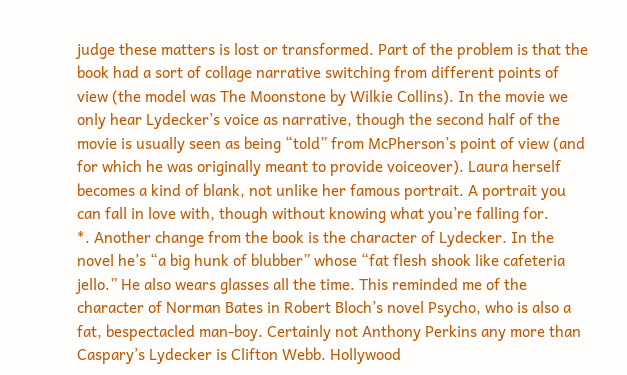judge these matters is lost or transformed. Part of the problem is that the book had a sort of collage narrative switching from different points of view (the model was The Moonstone by Wilkie Collins). In the movie we only hear Lydecker’s voice as narrative, though the second half of the movie is usually seen as being “told” from McPherson’s point of view (and for which he was originally meant to provide voiceover). Laura herself becomes a kind of blank, not unlike her famous portrait. A portrait you can fall in love with, though without knowing what you’re falling for.
*. Another change from the book is the character of Lydecker. In the novel he’s “a big hunk of blubber” whose “fat flesh shook like cafeteria jello.” He also wears glasses all the time. This reminded me of the character of Norman Bates in Robert Bloch’s novel Psycho, who is also a fat, bespectacled man-boy. Certainly not Anthony Perkins any more than Caspary’s Lydecker is Clifton Webb. Hollywood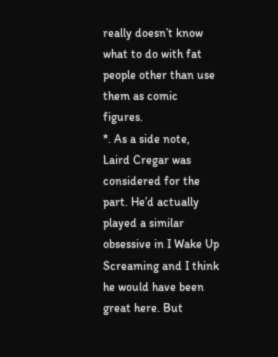really doesn’t know what to do with fat people other than use them as comic figures.
*. As a side note, Laird Cregar was considered for the part. He’d actually played a similar obsessive in I Wake Up Screaming and I think he would have been great here. But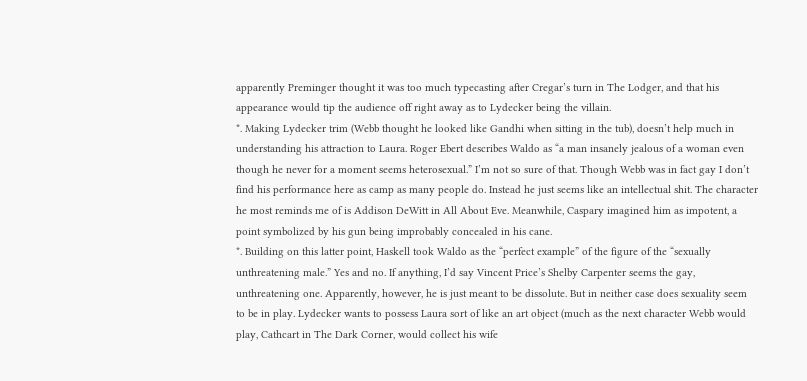apparently Preminger thought it was too much typecasting after Cregar’s turn in The Lodger, and that his appearance would tip the audience off right away as to Lydecker being the villain.
*. Making Lydecker trim (Webb thought he looked like Gandhi when sitting in the tub), doesn’t help much in understanding his attraction to Laura. Roger Ebert describes Waldo as “a man insanely jealous of a woman even though he never for a moment seems heterosexual.” I’m not so sure of that. Though Webb was in fact gay I don’t find his performance here as camp as many people do. Instead he just seems like an intellectual shit. The character he most reminds me of is Addison DeWitt in All About Eve. Meanwhile, Caspary imagined him as impotent, a point symbolized by his gun being improbably concealed in his cane.
*. Building on this latter point, Haskell took Waldo as the “perfect example” of the figure of the “sexually unthreatening male.” Yes and no. If anything, I’d say Vincent Price’s Shelby Carpenter seems the gay, unthreatening one. Apparently, however, he is just meant to be dissolute. But in neither case does sexuality seem to be in play. Lydecker wants to possess Laura sort of like an art object (much as the next character Webb would play, Cathcart in The Dark Corner, would collect his wife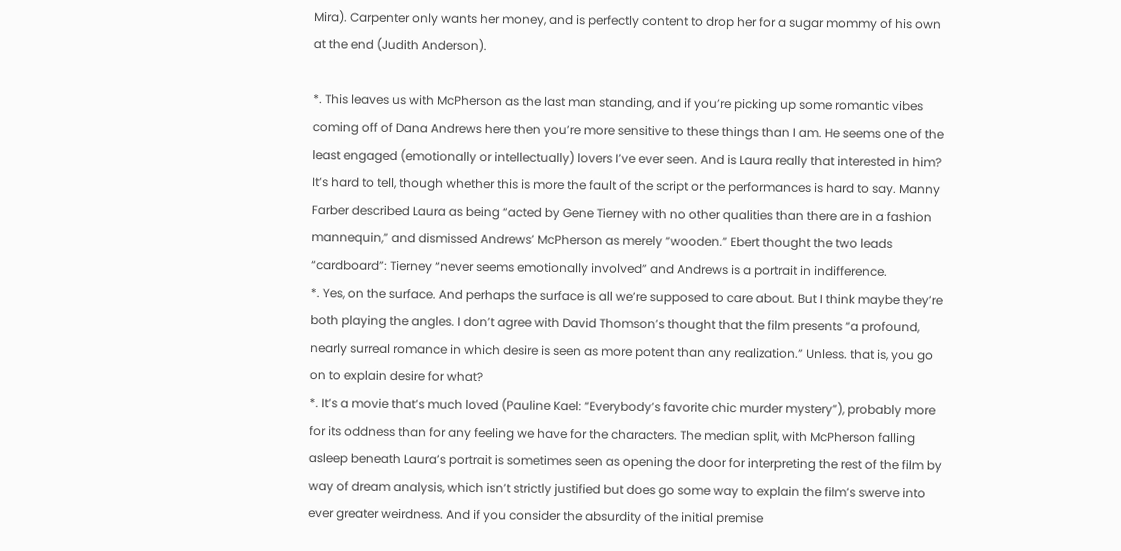Mira). Carpenter only wants her money, and is perfectly content to drop her for a sugar mommy of his own at the end (Judith Anderson).

*. This leaves us with McPherson as the last man standing, and if you’re picking up some romantic vibes coming off of Dana Andrews here then you’re more sensitive to these things than I am. He seems one of the least engaged (emotionally or intellectually) lovers I’ve ever seen. And is Laura really that interested in him? It’s hard to tell, though whether this is more the fault of the script or the performances is hard to say. Manny Farber described Laura as being “acted by Gene Tierney with no other qualities than there are in a fashion mannequin,” and dismissed Andrews’ McPherson as merely “wooden.” Ebert thought the two leads “cardboard”: Tierney “never seems emotionally involved” and Andrews is a portrait in indifference.
*. Yes, on the surface. And perhaps the surface is all we’re supposed to care about. But I think maybe they’re both playing the angles. I don’t agree with David Thomson’s thought that the film presents “a profound, nearly surreal romance in which desire is seen as more potent than any realization.” Unless. that is, you go on to explain desire for what?
*. It’s a movie that’s much loved (Pauline Kael: “Everybody’s favorite chic murder mystery”), probably more for its oddness than for any feeling we have for the characters. The median split, with McPherson falling asleep beneath Laura’s portrait is sometimes seen as opening the door for interpreting the rest of the film by way of dream analysis, which isn’t strictly justified but does go some way to explain the film’s swerve into ever greater weirdness. And if you consider the absurdity of the initial premise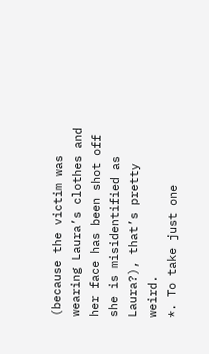(because the victim was wearing Laura’s clothes and her face has been shot off she is misidentified as Laura?), that’s pretty weird.
*. To take just one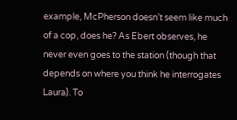example, McPherson doesn’t seem like much of a cop, does he? As Ebert observes, he never even goes to the station (though that depends on where you think he interrogates Laura). To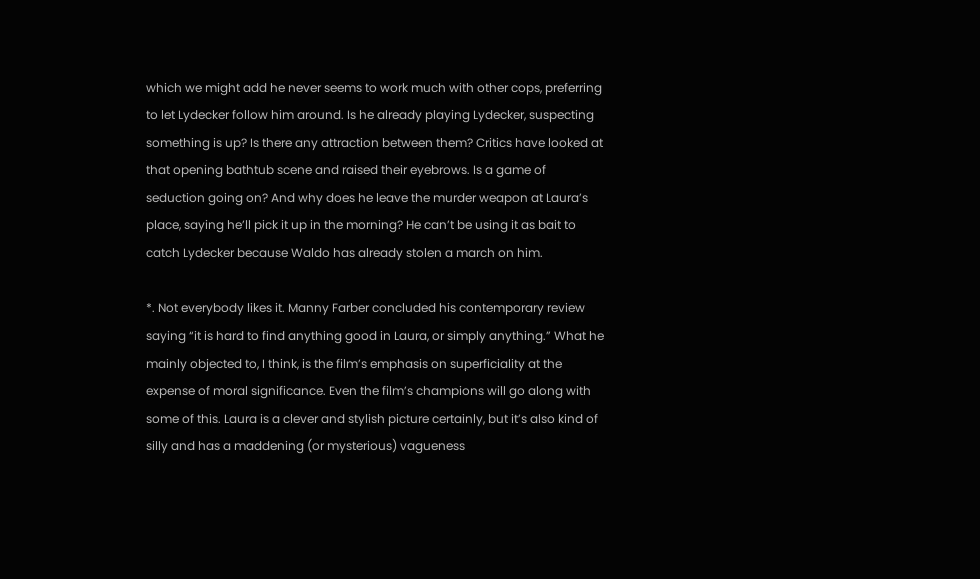which we might add he never seems to work much with other cops, preferring to let Lydecker follow him around. Is he already playing Lydecker, suspecting something is up? Is there any attraction between them? Critics have looked at that opening bathtub scene and raised their eyebrows. Is a game of seduction going on? And why does he leave the murder weapon at Laura’s place, saying he’ll pick it up in the morning? He can’t be using it as bait to catch Lydecker because Waldo has already stolen a march on him.

*. Not everybody likes it. Manny Farber concluded his contemporary review saying “it is hard to find anything good in Laura, or simply anything.” What he mainly objected to, I think, is the film’s emphasis on superficiality at the expense of moral significance. Even the film’s champions will go along with some of this. Laura is a clever and stylish picture certainly, but it’s also kind of silly and has a maddening (or mysterious) vagueness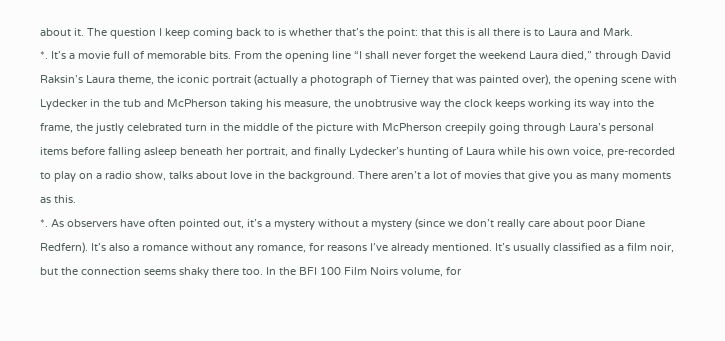about it. The question I keep coming back to is whether that’s the point: that this is all there is to Laura and Mark.
*. It’s a movie full of memorable bits. From the opening line “I shall never forget the weekend Laura died,” through David Raksin’s Laura theme, the iconic portrait (actually a photograph of Tierney that was painted over), the opening scene with Lydecker in the tub and McPherson taking his measure, the unobtrusive way the clock keeps working its way into the frame, the justly celebrated turn in the middle of the picture with McPherson creepily going through Laura’s personal items before falling asleep beneath her portrait, and finally Lydecker’s hunting of Laura while his own voice, pre-recorded to play on a radio show, talks about love in the background. There aren’t a lot of movies that give you as many moments as this.
*. As observers have often pointed out, it’s a mystery without a mystery (since we don’t really care about poor Diane Redfern). It’s also a romance without any romance, for reasons I’ve already mentioned. It’s usually classified as a film noir, but the connection seems shaky there too. In the BFI 100 Film Noirs volume, for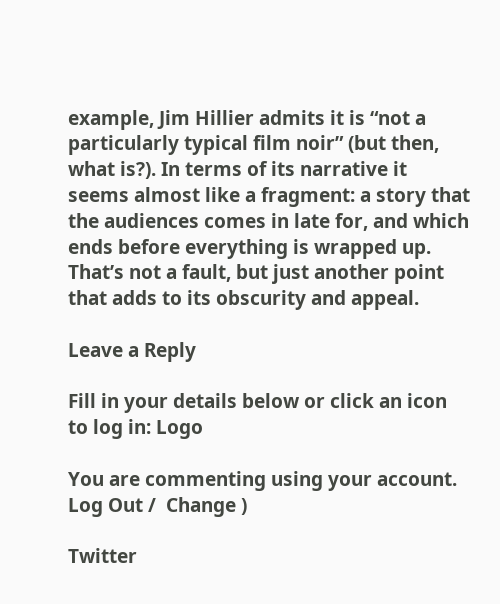example, Jim Hillier admits it is “not a particularly typical film noir” (but then, what is?). In terms of its narrative it seems almost like a fragment: a story that the audiences comes in late for, and which ends before everything is wrapped up. That’s not a fault, but just another point that adds to its obscurity and appeal.

Leave a Reply

Fill in your details below or click an icon to log in: Logo

You are commenting using your account. Log Out /  Change )

Twitter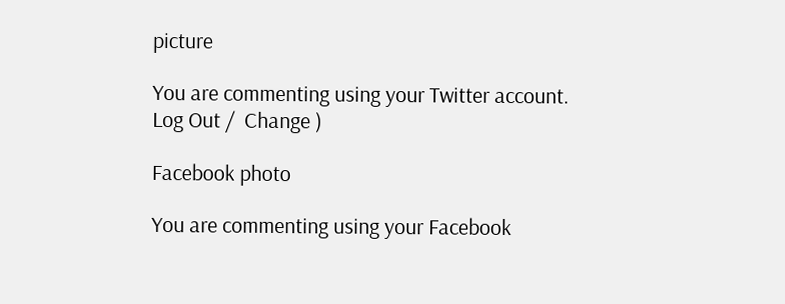picture

You are commenting using your Twitter account. Log Out /  Change )

Facebook photo

You are commenting using your Facebook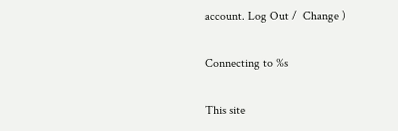account. Log Out /  Change )

Connecting to %s

This site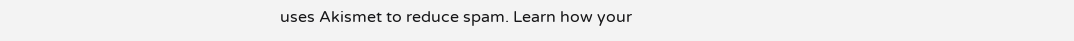uses Akismet to reduce spam. Learn how your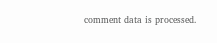comment data is processed.